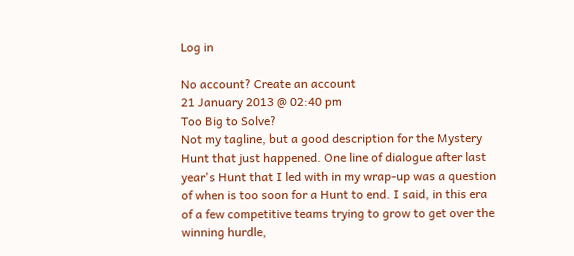Log in

No account? Create an account
21 January 2013 @ 02:40 pm
Too Big to Solve?
Not my tagline, but a good description for the Mystery Hunt that just happened. One line of dialogue after last year's Hunt that I led with in my wrap-up was a question of when is too soon for a Hunt to end. I said, in this era of a few competitive teams trying to grow to get over the winning hurdle,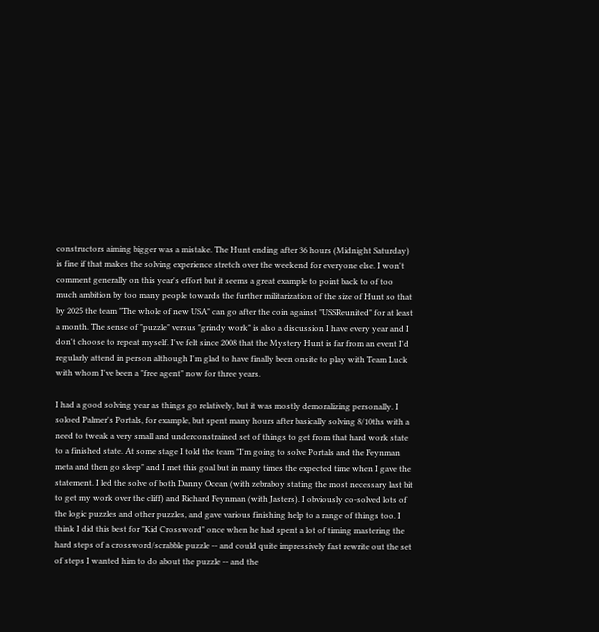constructors aiming bigger was a mistake. The Hunt ending after 36 hours (Midnight Saturday) is fine if that makes the solving experience stretch over the weekend for everyone else. I won't comment generally on this year's effort but it seems a great example to point back to of too much ambition by too many people towards the further militarization of the size of Hunt so that by 2025 the team "The whole of new USA" can go after the coin against "USSReunited" for at least a month. The sense of "puzzle" versus "grindy work" is also a discussion I have every year and I don't choose to repeat myself. I've felt since 2008 that the Mystery Hunt is far from an event I'd regularly attend in person although I'm glad to have finally been onsite to play with Team Luck with whom I've been a "free agent" now for three years.

I had a good solving year as things go relatively, but it was mostly demoralizing personally. I soloed Palmer's Portals, for example, but spent many hours after basically solving 8/10ths with a need to tweak a very small and underconstrained set of things to get from that hard work state to a finished state. At some stage I told the team "I'm going to solve Portals and the Feynman meta and then go sleep" and I met this goal but in many times the expected time when I gave the statement. I led the solve of both Danny Ocean (with zebraboy stating the most necessary last bit to get my work over the cliff) and Richard Feynman (with Jasters). I obviously co-solved lots of the logic puzzles and other puzzles, and gave various finishing help to a range of things too. I think I did this best for "Kid Crossword" once when he had spent a lot of timing mastering the hard steps of a crossword/scrabble puzzle -- and could quite impressively fast rewrite out the set of steps I wanted him to do about the puzzle -- and the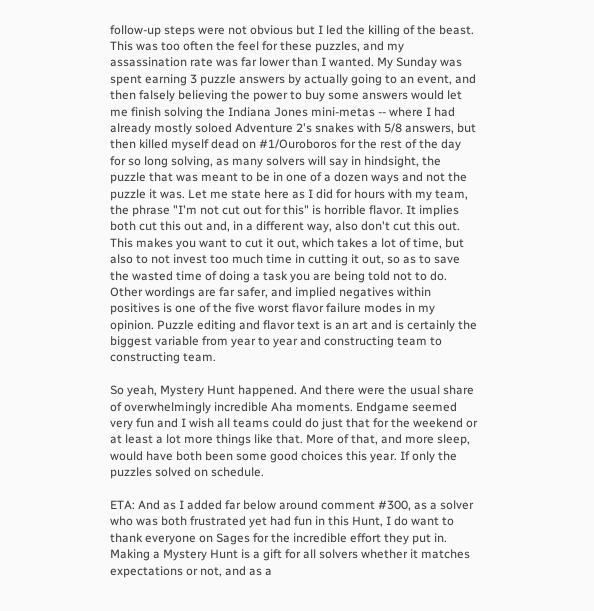follow-up steps were not obvious but I led the killing of the beast. This was too often the feel for these puzzles, and my assassination rate was far lower than I wanted. My Sunday was spent earning 3 puzzle answers by actually going to an event, and then falsely believing the power to buy some answers would let me finish solving the Indiana Jones mini-metas -- where I had already mostly soloed Adventure 2's snakes with 5/8 answers, but then killed myself dead on #1/Ouroboros for the rest of the day for so long solving, as many solvers will say in hindsight, the puzzle that was meant to be in one of a dozen ways and not the puzzle it was. Let me state here as I did for hours with my team, the phrase "I'm not cut out for this" is horrible flavor. It implies both cut this out and, in a different way, also don't cut this out. This makes you want to cut it out, which takes a lot of time, but also to not invest too much time in cutting it out, so as to save the wasted time of doing a task you are being told not to do. Other wordings are far safer, and implied negatives within positives is one of the five worst flavor failure modes in my opinion. Puzzle editing and flavor text is an art and is certainly the biggest variable from year to year and constructing team to constructing team.

So yeah, Mystery Hunt happened. And there were the usual share of overwhelmingly incredible Aha moments. Endgame seemed very fun and I wish all teams could do just that for the weekend or at least a lot more things like that. More of that, and more sleep, would have both been some good choices this year. If only the puzzles solved on schedule.

ETA: And as I added far below around comment #300, as a solver who was both frustrated yet had fun in this Hunt, I do want to thank everyone on Sages for the incredible effort they put in. Making a Mystery Hunt is a gift for all solvers whether it matches expectations or not, and as a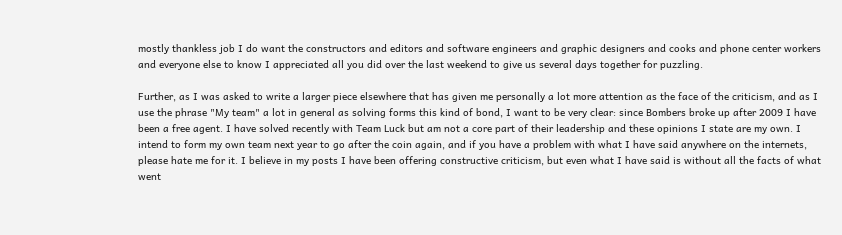mostly thankless job I do want the constructors and editors and software engineers and graphic designers and cooks and phone center workers and everyone else to know I appreciated all you did over the last weekend to give us several days together for puzzling.

Further, as I was asked to write a larger piece elsewhere that has given me personally a lot more attention as the face of the criticism, and as I use the phrase "My team" a lot in general as solving forms this kind of bond, I want to be very clear: since Bombers broke up after 2009 I have been a free agent. I have solved recently with Team Luck but am not a core part of their leadership and these opinions I state are my own. I intend to form my own team next year to go after the coin again, and if you have a problem with what I have said anywhere on the internets, please hate me for it. I believe in my posts I have been offering constructive criticism, but even what I have said is without all the facts of what went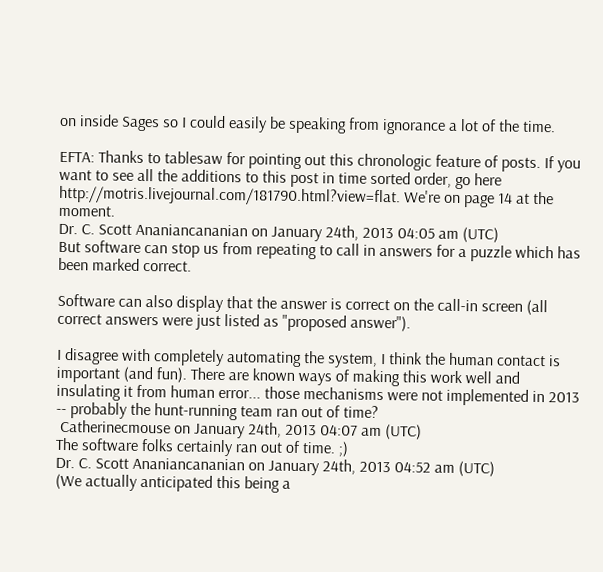on inside Sages so I could easily be speaking from ignorance a lot of the time.

EFTA: Thanks to tablesaw for pointing out this chronologic feature of posts. If you want to see all the additions to this post in time sorted order, go here http://motris.livejournal.com/181790.html?view=flat. We're on page 14 at the moment.
Dr. C. Scott Ananiancananian on January 24th, 2013 04:05 am (UTC)
But software can stop us from repeating to call in answers for a puzzle which has been marked correct.

Software can also display that the answer is correct on the call-in screen (all correct answers were just listed as "proposed answer").

I disagree with completely automating the system, I think the human contact is important (and fun). There are known ways of making this work well and insulating it from human error... those mechanisms were not implemented in 2013 -- probably the hunt-running team ran out of time?
 Catherinecmouse on January 24th, 2013 04:07 am (UTC)
The software folks certainly ran out of time. ;)
Dr. C. Scott Ananiancananian on January 24th, 2013 04:52 am (UTC)
(We actually anticipated this being a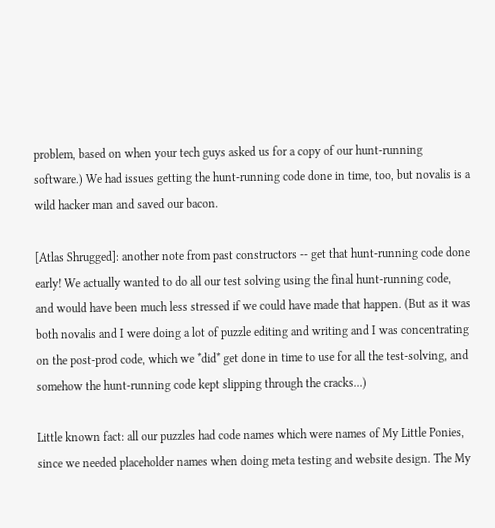problem, based on when your tech guys asked us for a copy of our hunt-running software.) We had issues getting the hunt-running code done in time, too, but novalis is a wild hacker man and saved our bacon.

[Atlas Shrugged]: another note from past constructors -- get that hunt-running code done early! We actually wanted to do all our test solving using the final hunt-running code, and would have been much less stressed if we could have made that happen. (But as it was both novalis and I were doing a lot of puzzle editing and writing and I was concentrating on the post-prod code, which we *did* get done in time to use for all the test-solving, and somehow the hunt-running code kept slipping through the cracks...)

Little known fact: all our puzzles had code names which were names of My Little Ponies, since we needed placeholder names when doing meta testing and website design. The My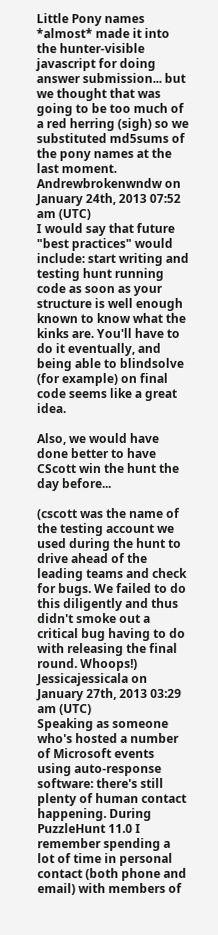Little Pony names *almost* made it into the hunter-visible javascript for doing answer submission... but we thought that was going to be too much of a red herring (sigh) so we substituted md5sums of the pony names at the last moment.
Andrewbrokenwndw on January 24th, 2013 07:52 am (UTC)
I would say that future "best practices" would include: start writing and testing hunt running code as soon as your structure is well enough known to know what the kinks are. You'll have to do it eventually, and being able to blindsolve (for example) on final code seems like a great idea.

Also, we would have done better to have CScott win the hunt the day before...

(cscott was the name of the testing account we used during the hunt to drive ahead of the leading teams and check for bugs. We failed to do this diligently and thus didn't smoke out a critical bug having to do with releasing the final round. Whoops!)
Jessicajessicala on January 27th, 2013 03:29 am (UTC)
Speaking as someone who's hosted a number of Microsoft events using auto-response software: there's still plenty of human contact happening. During PuzzleHunt 11.0 I remember spending a lot of time in personal contact (both phone and email) with members of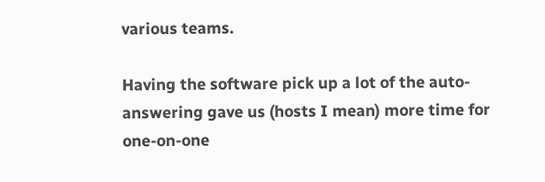various teams.

Having the software pick up a lot of the auto-answering gave us (hosts I mean) more time for one-on-one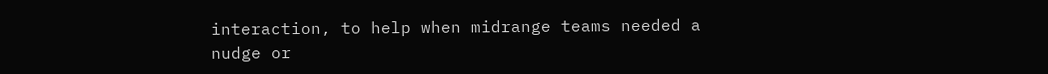interaction, to help when midrange teams needed a nudge or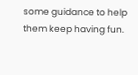some guidance to help them keep having fun.